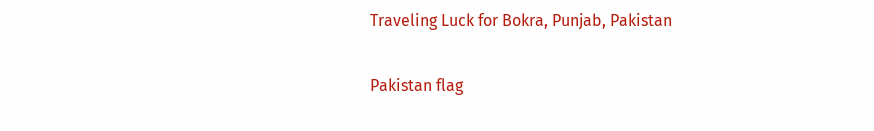Traveling Luck for Bokra, Punjab, Pakistan

Pakistan flag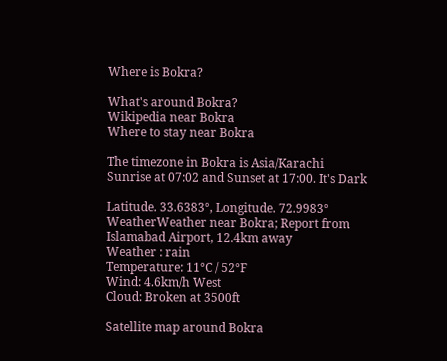Where is Bokra?

What's around Bokra?
Wikipedia near Bokra
Where to stay near Bokra

The timezone in Bokra is Asia/Karachi
Sunrise at 07:02 and Sunset at 17:00. It's Dark

Latitude. 33.6383°, Longitude. 72.9983°
WeatherWeather near Bokra; Report from Islamabad Airport, 12.4km away
Weather : rain
Temperature: 11°C / 52°F
Wind: 4.6km/h West
Cloud: Broken at 3500ft

Satellite map around Bokra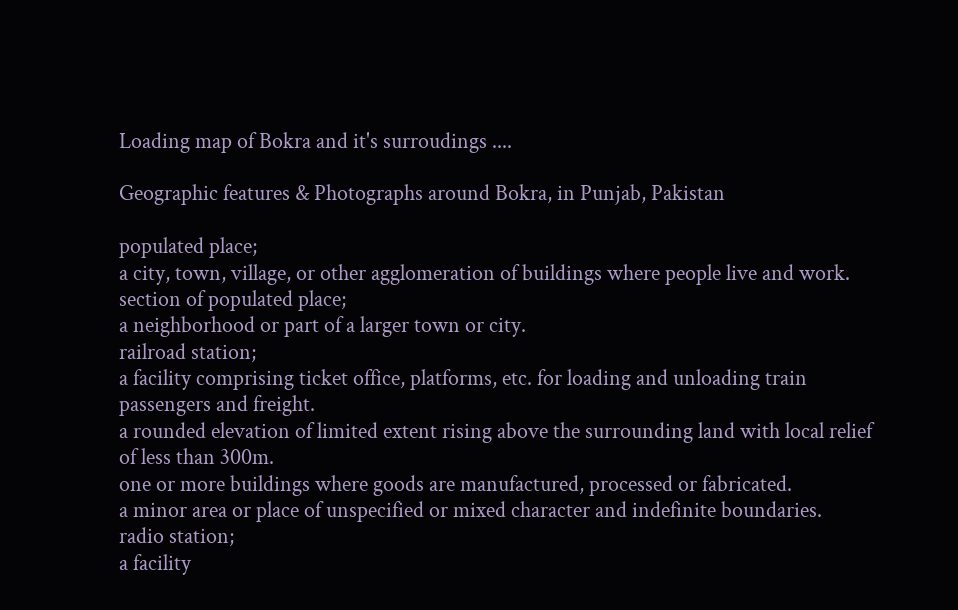Loading map of Bokra and it's surroudings ....

Geographic features & Photographs around Bokra, in Punjab, Pakistan

populated place;
a city, town, village, or other agglomeration of buildings where people live and work.
section of populated place;
a neighborhood or part of a larger town or city.
railroad station;
a facility comprising ticket office, platforms, etc. for loading and unloading train passengers and freight.
a rounded elevation of limited extent rising above the surrounding land with local relief of less than 300m.
one or more buildings where goods are manufactured, processed or fabricated.
a minor area or place of unspecified or mixed character and indefinite boundaries.
radio station;
a facility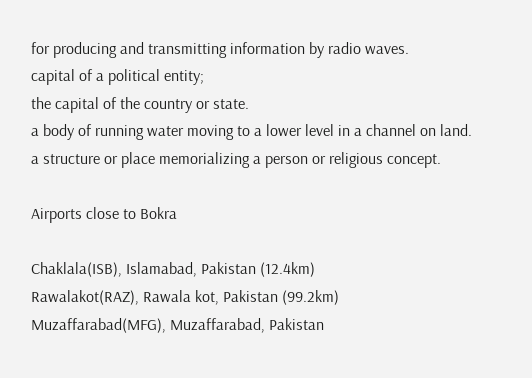for producing and transmitting information by radio waves.
capital of a political entity;
the capital of the country or state.
a body of running water moving to a lower level in a channel on land.
a structure or place memorializing a person or religious concept.

Airports close to Bokra

Chaklala(ISB), Islamabad, Pakistan (12.4km)
Rawalakot(RAZ), Rawala kot, Pakistan (99.2km)
Muzaffarabad(MFG), Muzaffarabad, Pakistan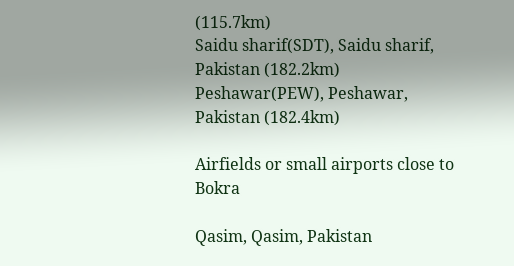(115.7km)
Saidu sharif(SDT), Saidu sharif, Pakistan (182.2km)
Peshawar(PEW), Peshawar, Pakistan (182.4km)

Airfields or small airports close to Bokra

Qasim, Qasim, Pakistan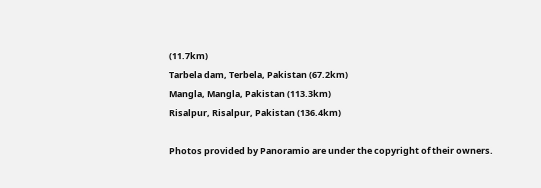(11.7km)
Tarbela dam, Terbela, Pakistan (67.2km)
Mangla, Mangla, Pakistan (113.3km)
Risalpur, Risalpur, Pakistan (136.4km)

Photos provided by Panoramio are under the copyright of their owners.